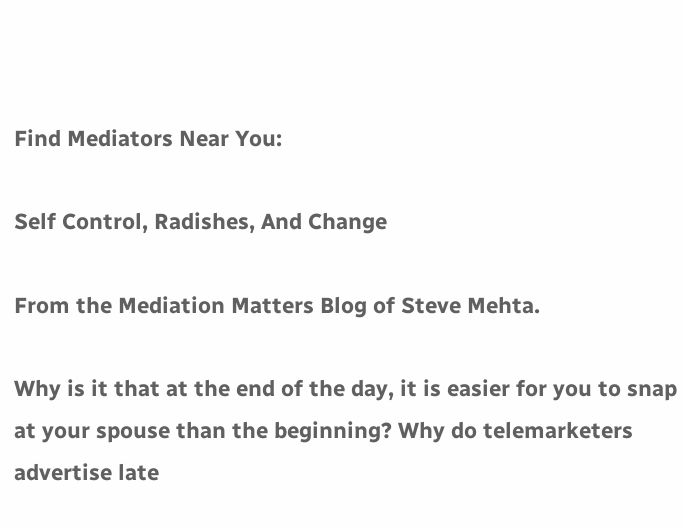Find Mediators Near You:

Self Control, Radishes, And Change

From the Mediation Matters Blog of Steve Mehta.

Why is it that at the end of the day, it is easier for you to snap at your spouse than the beginning? Why do telemarketers advertise late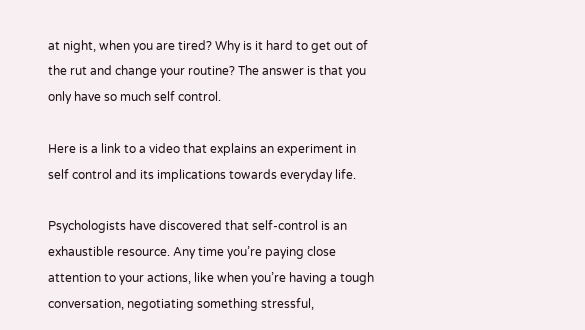at night, when you are tired? Why is it hard to get out of the rut and change your routine? The answer is that you only have so much self control.

Here is a link to a video that explains an experiment in self control and its implications towards everyday life.

Psychologists have discovered that self-control is an exhaustible resource. Any time you’re paying close attention to your actions, like when you’re having a tough conversation, negotiating something stressful,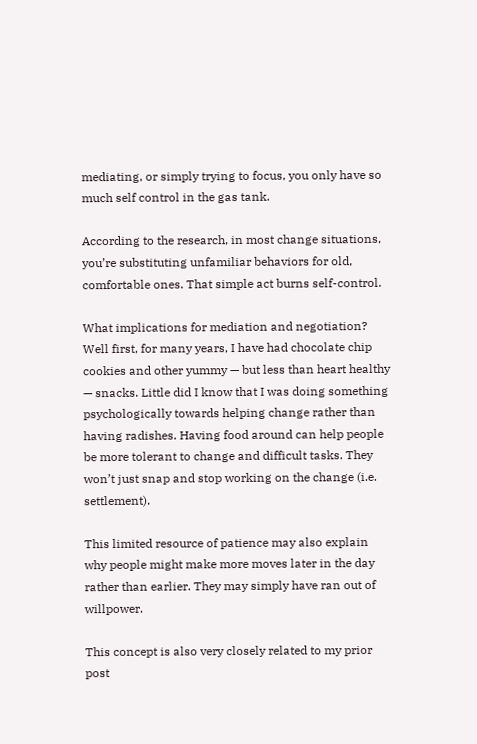mediating, or simply trying to focus, you only have so much self control in the gas tank.

According to the research, in most change situations, you’re substituting unfamiliar behaviors for old, comfortable ones. That simple act burns self-control.

What implications for mediation and negotiation? Well first, for many years, I have had chocolate chip cookies and other yummy — but less than heart healthy — snacks. Little did I know that I was doing something psychologically towards helping change rather than having radishes. Having food around can help people be more tolerant to change and difficult tasks. They won’t just snap and stop working on the change (i.e. settlement).

This limited resource of patience may also explain why people might make more moves later in the day rather than earlier. They may simply have ran out of willpower.

This concept is also very closely related to my prior post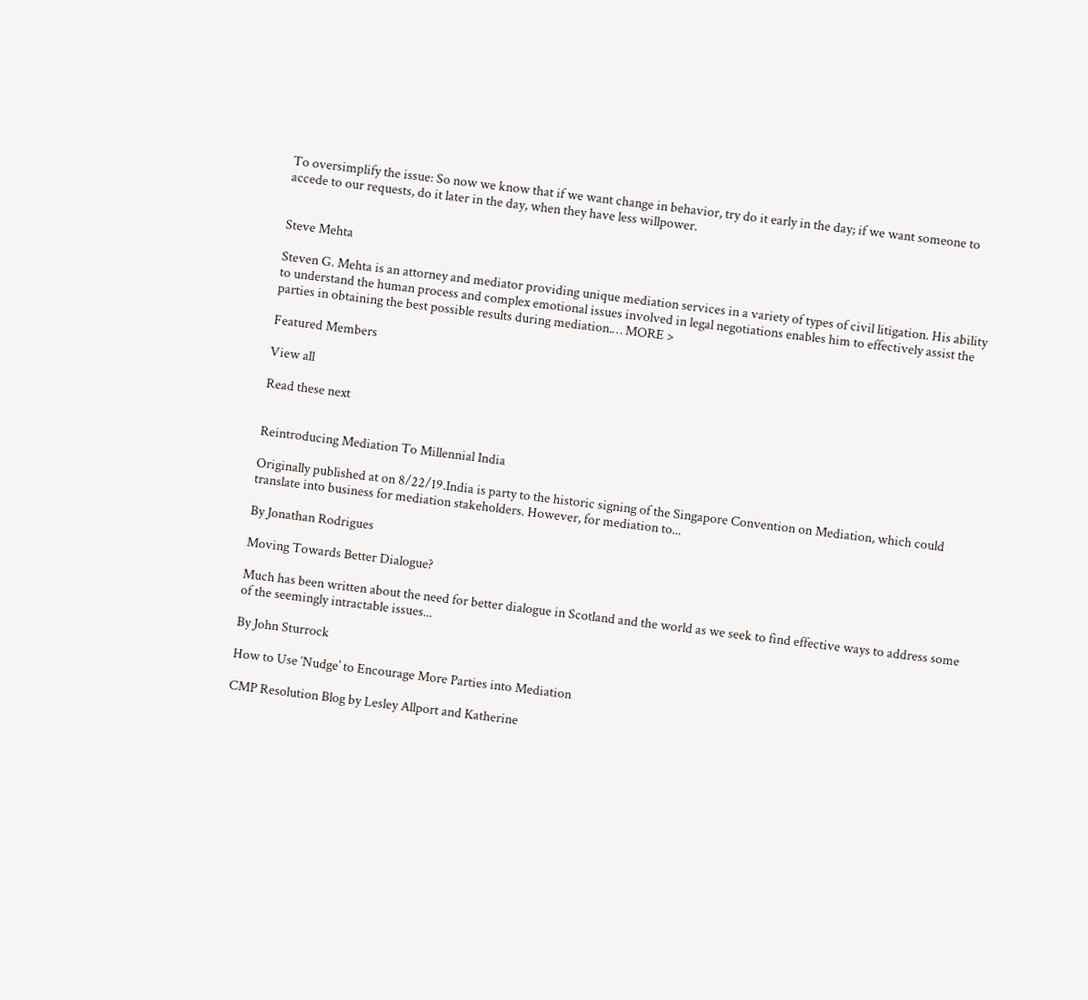To oversimplify the issue: So now we know that if we want change in behavior, try do it early in the day; if we want someone to accede to our requests, do it later in the day, when they have less willpower.


Steve Mehta

Steven G. Mehta is an attorney and mediator providing unique mediation services in a variety of types of civil litigation. His ability to understand the human process and complex emotional issues involved in legal negotiations enables him to effectively assist the parties in obtaining the best possible results during mediation.… MORE >

Featured Members

View all

Read these next


Reintroducing Mediation To Millennial India

Originally published at on 8/22/19.India is party to the historic signing of the Singapore Convention on Mediation, which could translate into business for mediation stakeholders. However, for mediation to...

By Jonathan Rodrigues

Moving Towards Better Dialogue?

Much has been written about the need for better dialogue in Scotland and the world as we seek to find effective ways to address some of the seemingly intractable issues...

By John Sturrock

How to Use ‘Nudge’ to Encourage More Parties into Mediation

CMP Resolution Blog by Lesley Allport and Katherine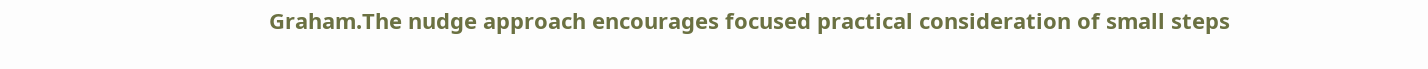Graham.The nudge approach encourages focused practical consideration of small steps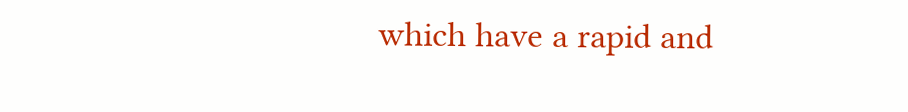which have a rapid and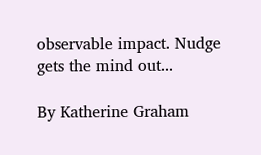observable impact. Nudge gets the mind out...

By Katherine Graham